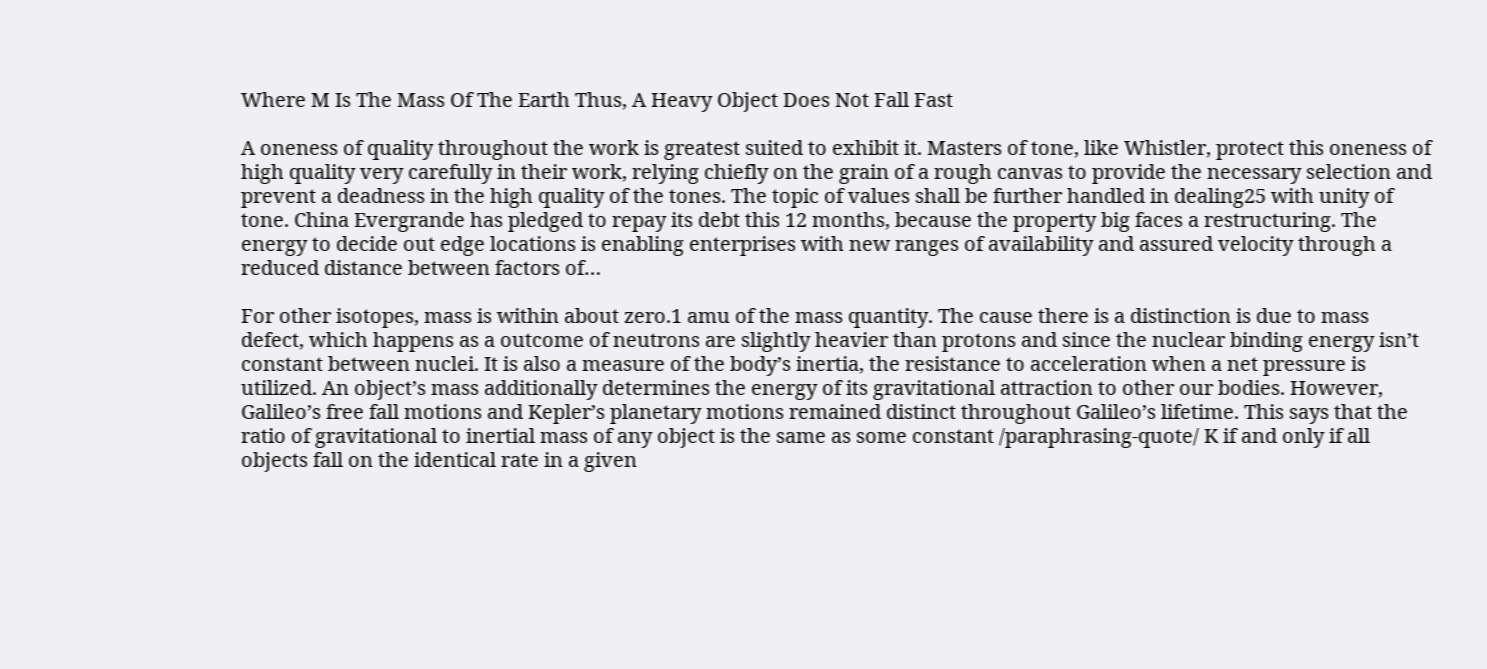Where M Is The Mass Of The Earth Thus, A Heavy Object Does Not Fall Fast

A oneness of quality throughout the work is greatest suited to exhibit it. Masters of tone, like Whistler, protect this oneness of high quality very carefully in their work, relying chiefly on the grain of a rough canvas to provide the necessary selection and prevent a deadness in the high quality of the tones. The topic of values shall be further handled in dealing25 with unity of tone. China Evergrande has pledged to repay its debt this 12 months, because the property big faces a restructuring. The energy to decide out edge locations is enabling enterprises with new ranges of availability and assured velocity through a reduced distance between factors of…

For other isotopes, mass is within about zero.1 amu of the mass quantity. The cause there is a distinction is due to mass defect, which happens as a outcome of neutrons are slightly heavier than protons and since the nuclear binding energy isn’t constant between nuclei. It is also a measure of the body’s inertia, the resistance to acceleration when a net pressure is utilized. An object’s mass additionally determines the energy of its gravitational attraction to other our bodies. However, Galileo’s free fall motions and Kepler’s planetary motions remained distinct throughout Galileo’s lifetime. This says that the ratio of gravitational to inertial mass of any object is the same as some constant /paraphrasing-quote/ K if and only if all objects fall on the identical rate in a given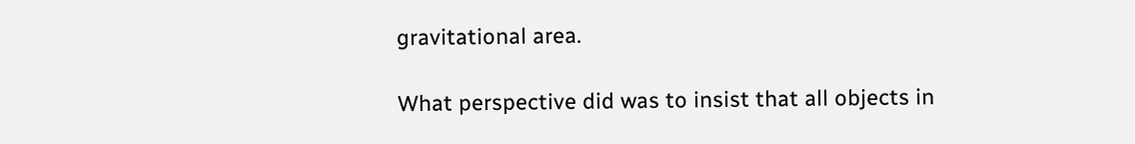gravitational area.

What perspective did was to insist that all objects in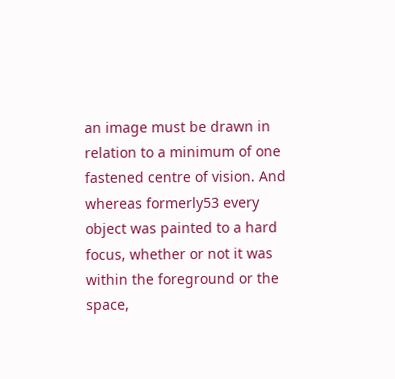an image must be drawn in relation to a minimum of one fastened centre of vision. And whereas formerly53 every object was painted to a hard focus, whether or not it was within the foreground or the space,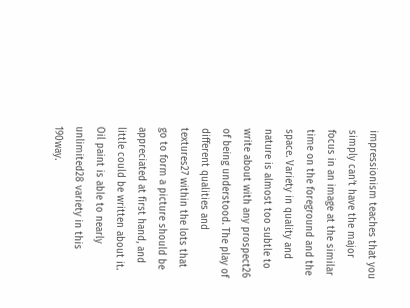impressionism teaches that you simply can’t have the major focus in an image at the similar time on the foreground and the space. Variety in quality and nature is almost too subtle to write about with any prospect26 of being understood. The play of different qualities and textures27 within the lots that go to form a picture should be appreciated at first hand, and little could be written about it. Oil paint is able to nearly unlimited28 variety in this 190way.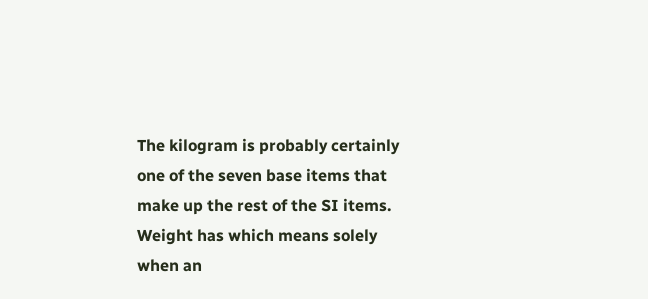The kilogram is probably certainly one of the seven base items that make up the rest of the SI items. Weight has which means solely when an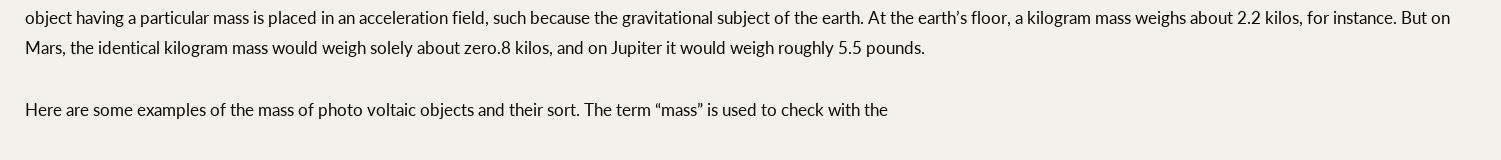object having a particular mass is placed in an acceleration field, such because the gravitational subject of the earth. At the earth’s floor, a kilogram mass weighs about 2.2 kilos, for instance. But on Mars, the identical kilogram mass would weigh solely about zero.8 kilos, and on Jupiter it would weigh roughly 5.5 pounds.

Here are some examples of the mass of photo voltaic objects and their sort. The term “mass” is used to check with the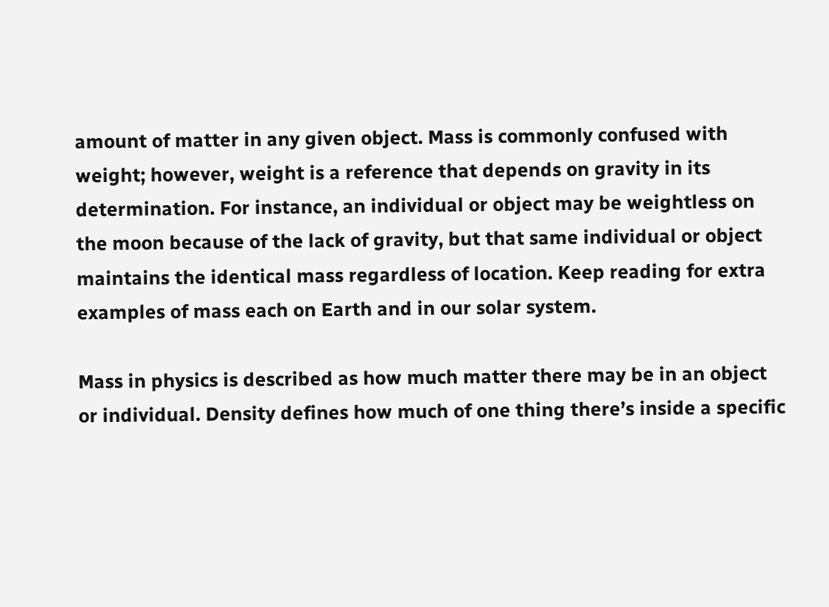amount of matter in any given object. Mass is commonly confused with weight; however, weight is a reference that depends on gravity in its determination. For instance, an individual or object may be weightless on the moon because of the lack of gravity, but that same individual or object maintains the identical mass regardless of location. Keep reading for extra examples of mass each on Earth and in our solar system.

Mass in physics is described as how much matter there may be in an object or individual. Density defines how much of one thing there’s inside a specific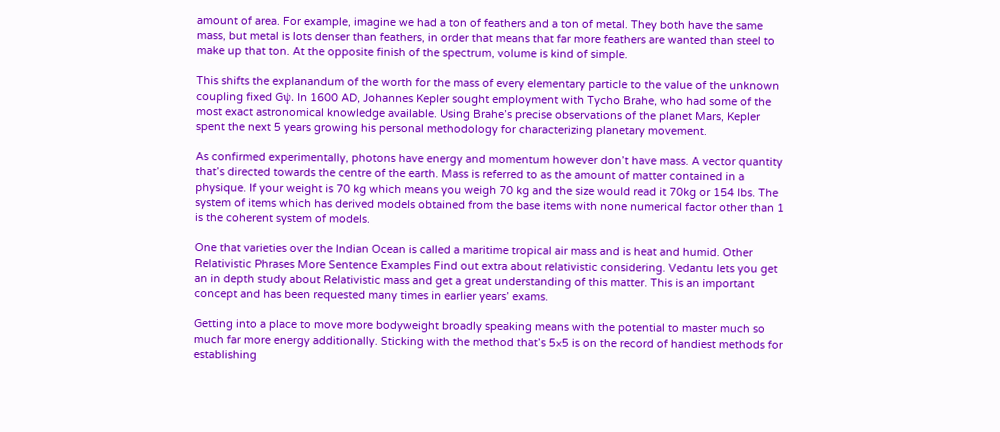amount of area. For example, imagine we had a ton of feathers and a ton of metal. They both have the same mass, but metal is lots denser than feathers, in order that means that far more feathers are wanted than steel to make up that ton. At the opposite finish of the spectrum, volume is kind of simple.

This shifts the explanandum of the worth for the mass of every elementary particle to the value of the unknown coupling fixed Gψ. In 1600 AD, Johannes Kepler sought employment with Tycho Brahe, who had some of the most exact astronomical knowledge available. Using Brahe’s precise observations of the planet Mars, Kepler spent the next 5 years growing his personal methodology for characterizing planetary movement.

As confirmed experimentally, photons have energy and momentum however don’t have mass. A vector quantity that’s directed towards the centre of the earth. Mass is referred to as the amount of matter contained in a physique. If your weight is 70 kg which means you weigh 70 kg and the size would read it 70kg or 154 lbs. The system of items which has derived models obtained from the base items with none numerical factor other than 1 is the coherent system of models.

One that varieties over the Indian Ocean is called a maritime tropical air mass and is heat and humid. Other Relativistic Phrases More Sentence Examples Find out extra about relativistic considering. Vedantu lets you get an in depth study about Relativistic mass and get a great understanding of this matter. This is an important concept and has been requested many times in earlier years’ exams.

Getting into a place to move more bodyweight broadly speaking means with the potential to master much so much far more energy additionally. Sticking with the method that’s 5×5 is on the record of handiest methods for establishing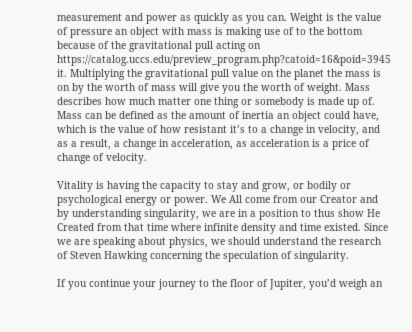measurement and power as quickly as you can. Weight is the value of pressure an object with mass is making use of to the bottom because of the gravitational pull acting on https://catalog.uccs.edu/preview_program.php?catoid=16&poid=3945 it. Multiplying the gravitational pull value on the planet the mass is on by the worth of mass will give you the worth of weight. Mass describes how much matter one thing or somebody is made up of. Mass can be defined as the amount of inertia an object could have, which is the value of how resistant it’s to a change in velocity, and as a result, a change in acceleration, as acceleration is a price of change of velocity.

Vitality is having the capacity to stay and grow, or bodily or psychological energy or power. We All come from our Creator and by understanding singularity, we are in a position to thus show He Created from that time where infinite density and time existed. Since we are speaking about physics, we should understand the research of Steven Hawking concerning the speculation of singularity.

If you continue your journey to the floor of Jupiter, you’d weigh an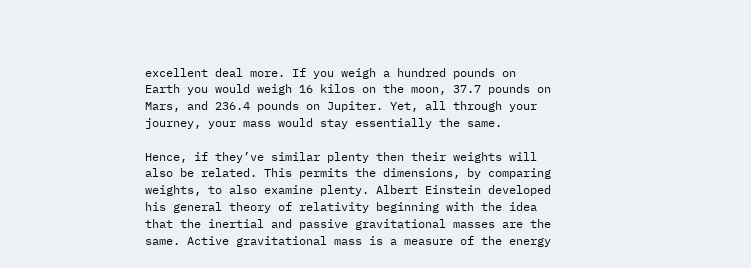excellent deal more. If you weigh a hundred pounds on Earth you would weigh 16 kilos on the moon, 37.7 pounds on Mars, and 236.4 pounds on Jupiter. Yet, all through your journey, your mass would stay essentially the same.

Hence, if they’ve similar plenty then their weights will also be related. This permits the dimensions, by comparing weights, to also examine plenty. Albert Einstein developed his general theory of relativity beginning with the idea that the inertial and passive gravitational masses are the same. Active gravitational mass is a measure of the energy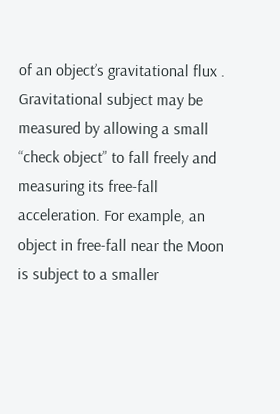of an object’s gravitational flux . Gravitational subject may be measured by allowing a small “check object” to fall freely and measuring its free-fall acceleration. For example, an object in free-fall near the Moon is subject to a smaller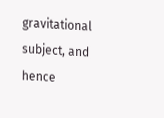gravitational subject, and hence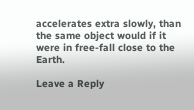accelerates extra slowly, than the same object would if it were in free-fall close to the Earth.

Leave a Reply